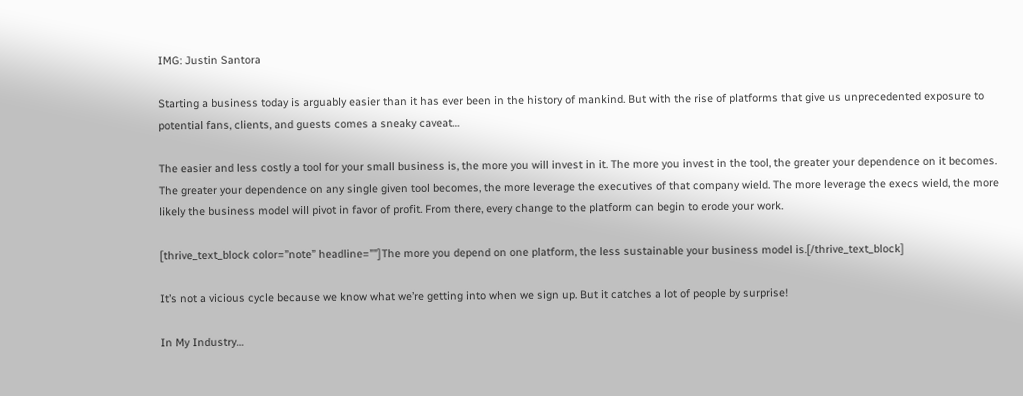IMG: Justin Santora

Starting a business today is arguably easier than it has ever been in the history of mankind. But with the rise of platforms that give us unprecedented exposure to potential fans, clients, and guests comes a sneaky caveat…

The easier and less costly a tool for your small business is, the more you will invest in it. The more you invest in the tool, the greater your dependence on it becomes. The greater your dependence on any single given tool becomes, the more leverage the executives of that company wield. The more leverage the execs wield, the more likely the business model will pivot in favor of profit. From there, every change to the platform can begin to erode your work.

[thrive_text_block color=”note” headline=””]The more you depend on one platform, the less sustainable your business model is.[/thrive_text_block]

It’s not a vicious cycle because we know what we’re getting into when we sign up. But it catches a lot of people by surprise!

In My Industry…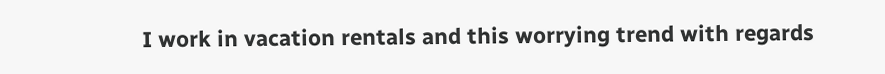I work in vacation rentals and this worrying trend with regards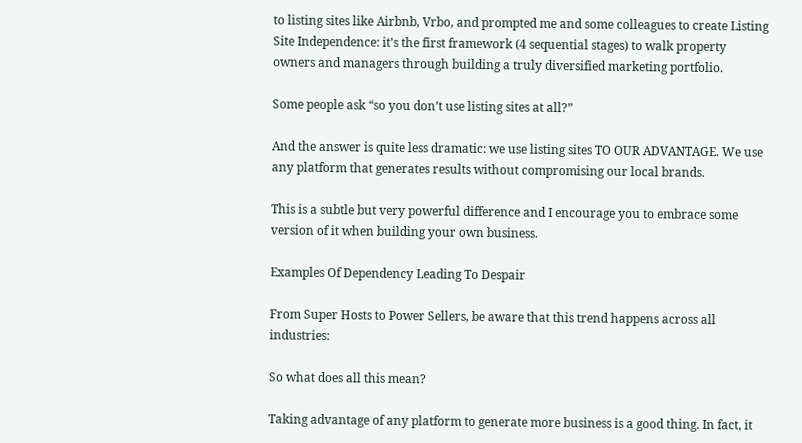to listing sites like Airbnb, Vrbo, and prompted me and some colleagues to create Listing Site Independence: it’s the first framework (4 sequential stages) to walk property owners and managers through building a truly diversified marketing portfolio.

Some people ask “so you don’t use listing sites at all?”

And the answer is quite less dramatic: we use listing sites TO OUR ADVANTAGE. We use any platform that generates results without compromising our local brands.

This is a subtle but very powerful difference and I encourage you to embrace some version of it when building your own business.

Examples Of Dependency Leading To Despair

From Super Hosts to Power Sellers, be aware that this trend happens across all industries:

So what does all this mean?

Taking advantage of any platform to generate more business is a good thing. In fact, it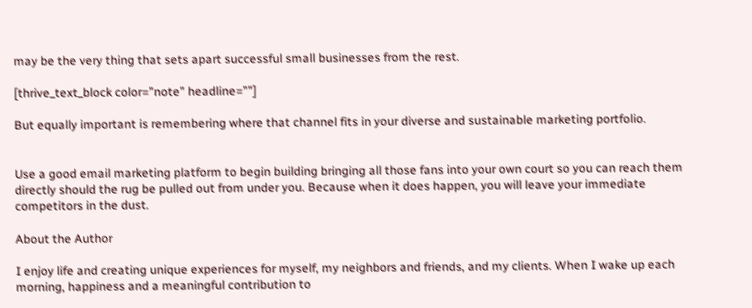may be the very thing that sets apart successful small businesses from the rest.

[thrive_text_block color=”note” headline=””]

But equally important is remembering where that channel fits in your diverse and sustainable marketing portfolio.


Use a good email marketing platform to begin building bringing all those fans into your own court so you can reach them directly should the rug be pulled out from under you. Because when it does happen, you will leave your immediate competitors in the dust.

About the Author

I enjoy life and creating unique experiences for myself, my neighbors and friends, and my clients. When I wake up each morning, happiness and a meaningful contribution to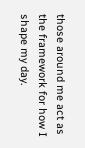those around me act as the framework for how I shape my day.